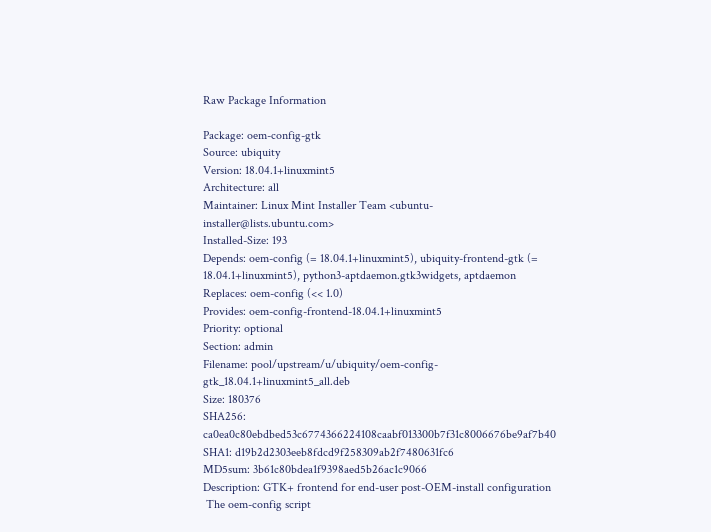Raw Package Information

Package: oem-config-gtk
Source: ubiquity
Version: 18.04.1+linuxmint5
Architecture: all
Maintainer: Linux Mint Installer Team <ubuntu-installer@lists.ubuntu.com>
Installed-Size: 193
Depends: oem-config (= 18.04.1+linuxmint5), ubiquity-frontend-gtk (= 18.04.1+linuxmint5), python3-aptdaemon.gtk3widgets, aptdaemon
Replaces: oem-config (<< 1.0)
Provides: oem-config-frontend-18.04.1+linuxmint5
Priority: optional
Section: admin
Filename: pool/upstream/u/ubiquity/oem-config-gtk_18.04.1+linuxmint5_all.deb
Size: 180376
SHA256: ca0ea0c80ebdbed53c6774366224108caabf013300b7f31c8006676be9af7b40
SHA1: d19b2d2303eeb8fdcd9f258309ab2f7480631fc6
MD5sum: 3b61c80bdea1f9398aed5b26ac1c9066
Description: GTK+ frontend for end-user post-OEM-install configuration
 The oem-config script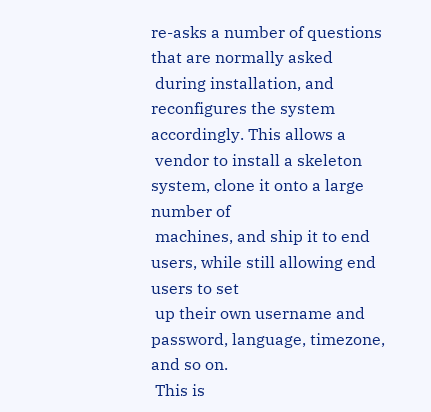re-asks a number of questions that are normally asked
 during installation, and reconfigures the system accordingly. This allows a
 vendor to install a skeleton system, clone it onto a large number of
 machines, and ship it to end users, while still allowing end users to set
 up their own username and password, language, timezone, and so on.
 This is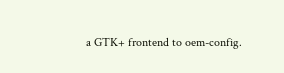a GTK+ frontend to oem-config.